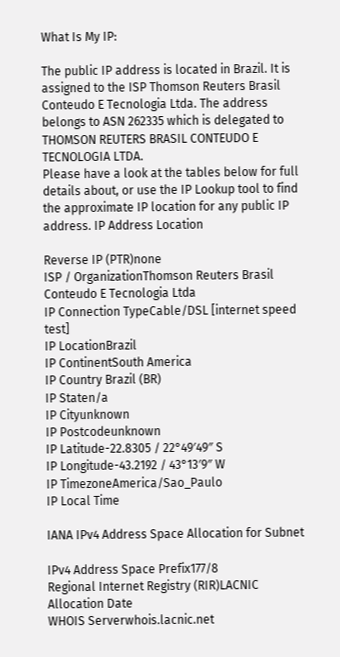What Is My IP:

The public IP address is located in Brazil. It is assigned to the ISP Thomson Reuters Brasil Conteudo E Tecnologia Ltda. The address belongs to ASN 262335 which is delegated to THOMSON REUTERS BRASIL CONTEUDO E TECNOLOGIA LTDA.
Please have a look at the tables below for full details about, or use the IP Lookup tool to find the approximate IP location for any public IP address. IP Address Location

Reverse IP (PTR)none
ISP / OrganizationThomson Reuters Brasil Conteudo E Tecnologia Ltda
IP Connection TypeCable/DSL [internet speed test]
IP LocationBrazil
IP ContinentSouth America
IP Country Brazil (BR)
IP Staten/a
IP Cityunknown
IP Postcodeunknown
IP Latitude-22.8305 / 22°49′49″ S
IP Longitude-43.2192 / 43°13′9″ W
IP TimezoneAmerica/Sao_Paulo
IP Local Time

IANA IPv4 Address Space Allocation for Subnet

IPv4 Address Space Prefix177/8
Regional Internet Registry (RIR)LACNIC
Allocation Date
WHOIS Serverwhois.lacnic.net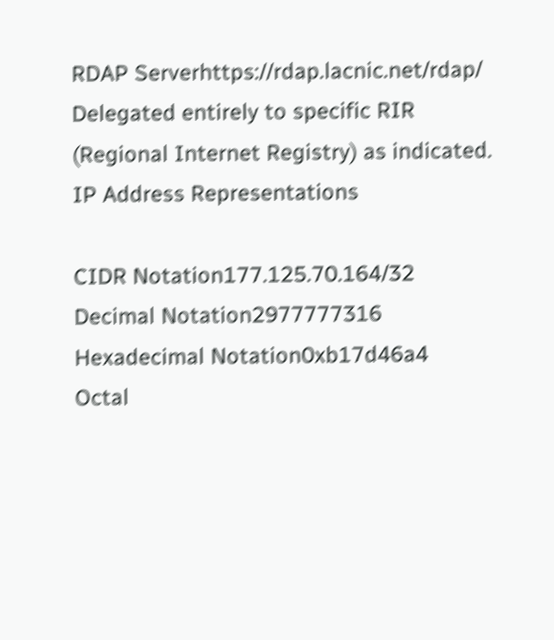RDAP Serverhttps://rdap.lacnic.net/rdap/
Delegated entirely to specific RIR (Regional Internet Registry) as indicated. IP Address Representations

CIDR Notation177.125.70.164/32
Decimal Notation2977777316
Hexadecimal Notation0xb17d46a4
Octal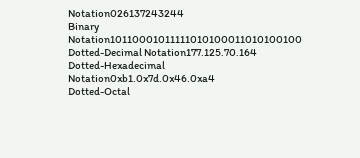Notation026137243244
Binary Notation10110001011111010100011010100100
Dotted-Decimal Notation177.125.70.164
Dotted-Hexadecimal Notation0xb1.0x7d.0x46.0xa4
Dotted-Octal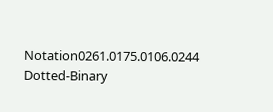Notation0261.0175.0106.0244
Dotted-Binary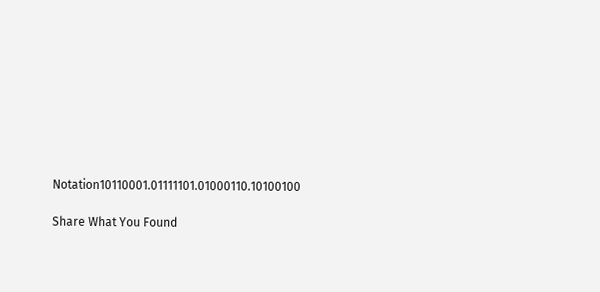Notation10110001.01111101.01000110.10100100

Share What You Found